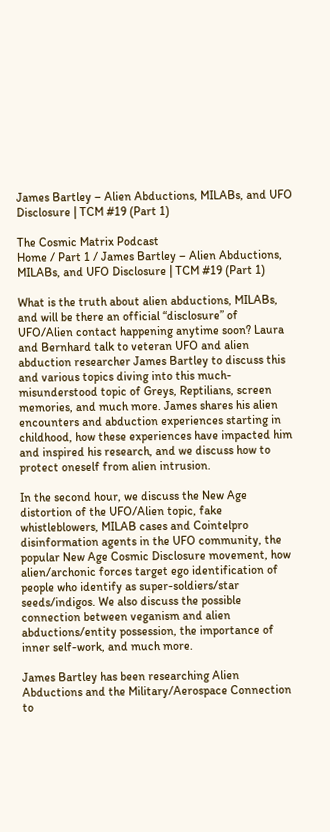James Bartley – Alien Abductions, MILABs, and UFO Disclosure | TCM #19 (Part 1)

The Cosmic Matrix Podcast
Home / Part 1 / James Bartley – Alien Abductions, MILABs, and UFO Disclosure | TCM #19 (Part 1)

What is the truth about alien abductions, MILABs, and will be there an official “disclosure” of UFO/Alien contact happening anytime soon? Laura and Bernhard talk to veteran UFO and alien abduction researcher James Bartley to discuss this and various topics diving into this much-misunderstood topic of Greys, Reptilians, screen memories, and much more. James shares his alien encounters and abduction experiences starting in childhood, how these experiences have impacted him and inspired his research, and we discuss how to protect oneself from alien intrusion.

In the second hour, we discuss the New Age distortion of the UFO/Alien topic, fake whistleblowers, MILAB cases and Cointelpro disinformation agents in the UFO community, the popular New Age Cosmic Disclosure movement, how alien/archonic forces target ego identification of people who identify as super-soldiers/star seeds/indigos. We also discuss the possible connection between veganism and alien abductions/entity possession, the importance of inner self-work, and much more.

James Bartley has been researching Alien Abductions and the Military/Aerospace Connection to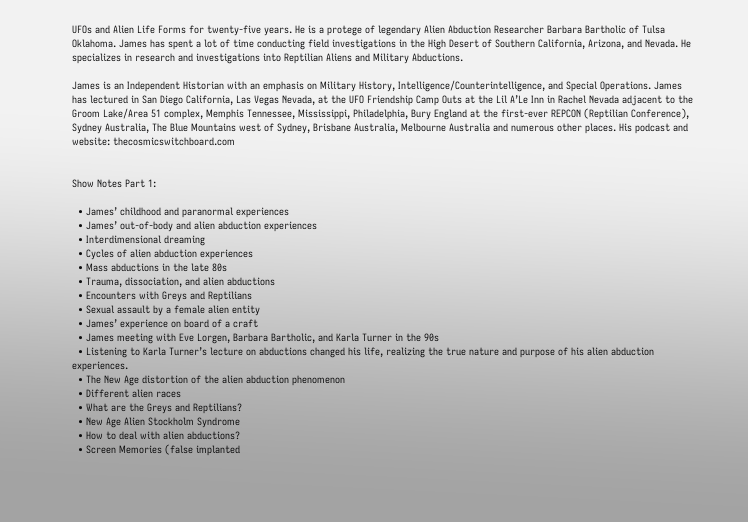UFOs and Alien Life Forms for twenty-five years. He is a protege of legendary Alien Abduction Researcher Barbara Bartholic of Tulsa Oklahoma. James has spent a lot of time conducting field investigations in the High Desert of Southern California, Arizona, and Nevada. He specializes in research and investigations into Reptilian Aliens and Military Abductions.

James is an Independent Historian with an emphasis on Military History, Intelligence/Counterintelligence, and Special Operations. James has lectured in San Diego California, Las Vegas Nevada, at the UFO Friendship Camp Outs at the Lil A’Le Inn in Rachel Nevada adjacent to the Groom Lake/Area 51 complex, Memphis Tennessee, Mississippi, Philadelphia, Bury England at the first-ever REPCON (Reptilian Conference), Sydney Australia, The Blue Mountains west of Sydney, Brisbane Australia, Melbourne Australia and numerous other places. His podcast and website: thecosmicswitchboard.com


Show Notes Part 1:

  • James’ childhood and paranormal experiences
  • James’ out-of-body and alien abduction experiences
  • Interdimensional dreaming
  • Cycles of alien abduction experiences
  • Mass abductions in the late 80s
  • Trauma, dissociation, and alien abductions
  • Encounters with Greys and Reptilians
  • Sexual assault by a female alien entity
  • James’ experience on board of a craft
  • James meeting with Eve Lorgen, Barbara Bartholic, and Karla Turner in the 90s
  • Listening to Karla Turner’s lecture on abductions changed his life, realizing the true nature and purpose of his alien abduction experiences.
  • The New Age distortion of the alien abduction phenomenon
  • Different alien races
  • What are the Greys and Reptilians?
  • New Age Alien Stockholm Syndrome
  • How to deal with alien abductions?
  • Screen Memories (false implanted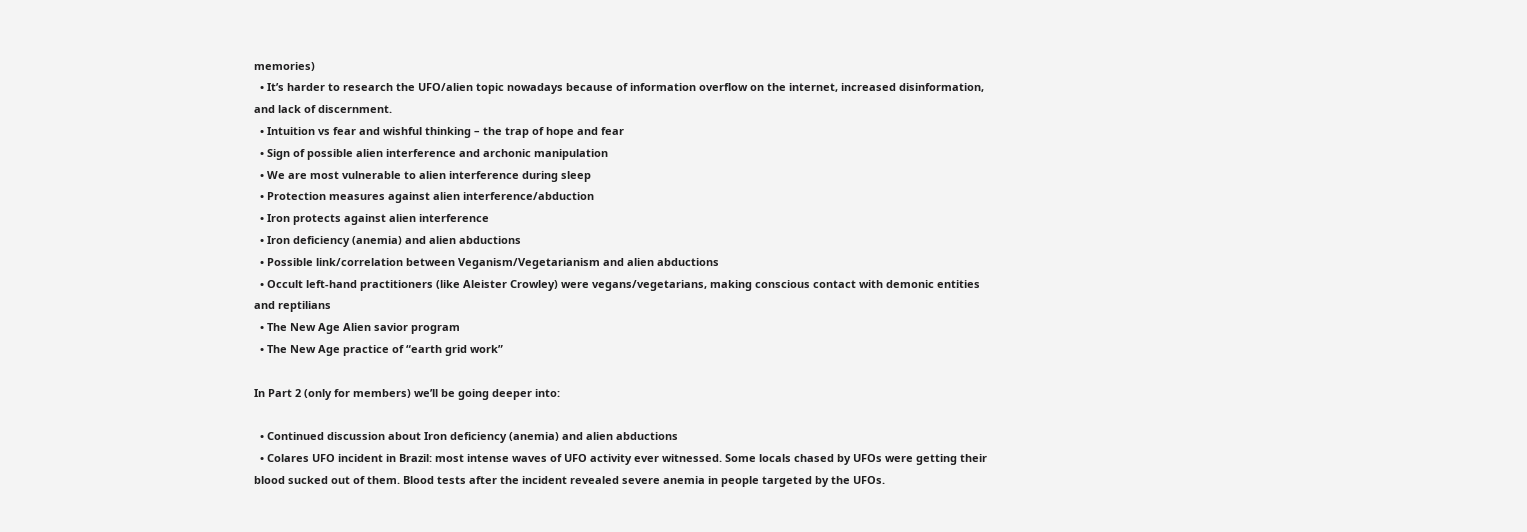memories)
  • It’s harder to research the UFO/alien topic nowadays because of information overflow on the internet, increased disinformation, and lack of discernment.
  • Intuition vs fear and wishful thinking – the trap of hope and fear
  • Sign of possible alien interference and archonic manipulation
  • We are most vulnerable to alien interference during sleep
  • Protection measures against alien interference/abduction
  • Iron protects against alien interference
  • Iron deficiency (anemia) and alien abductions
  • Possible link/correlation between Veganism/Vegetarianism and alien abductions
  • Occult left-hand practitioners (like Aleister Crowley) were vegans/vegetarians, making conscious contact with demonic entities and reptilians
  • The New Age Alien savior program
  • The New Age practice of “earth grid work”

In Part 2 (only for members) we’ll be going deeper into:

  • Continued discussion about Iron deficiency (anemia) and alien abductions
  • Colares UFO incident in Brazil: most intense waves of UFO activity ever witnessed. Some locals chased by UFOs were getting their blood sucked out of them. Blood tests after the incident revealed severe anemia in people targeted by the UFOs.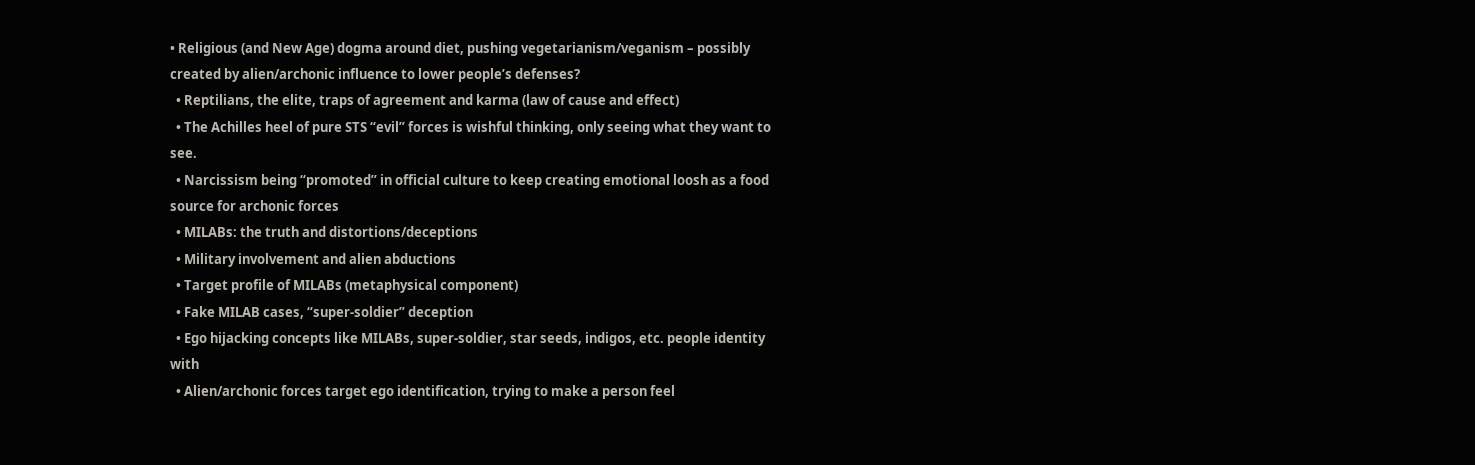• Religious (and New Age) dogma around diet, pushing vegetarianism/veganism – possibly created by alien/archonic influence to lower people’s defenses?
  • Reptilians, the elite, traps of agreement and karma (law of cause and effect)
  • The Achilles heel of pure STS “evil” forces is wishful thinking, only seeing what they want to see.
  • Narcissism being “promoted” in official culture to keep creating emotional loosh as a food source for archonic forces
  • MILABs: the truth and distortions/deceptions
  • Military involvement and alien abductions
  • Target profile of MILABs (metaphysical component)
  • Fake MILAB cases, “super-soldier” deception
  • Ego hijacking concepts like MILABs, super-soldier, star seeds, indigos, etc. people identity with
  • Alien/archonic forces target ego identification, trying to make a person feel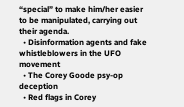“special” to make him/her easier to be manipulated, carrying out their agenda.
  • Disinformation agents and fake whistleblowers in the UFO movement
  • The Corey Goode psy-op deception
  • Red flags in Corey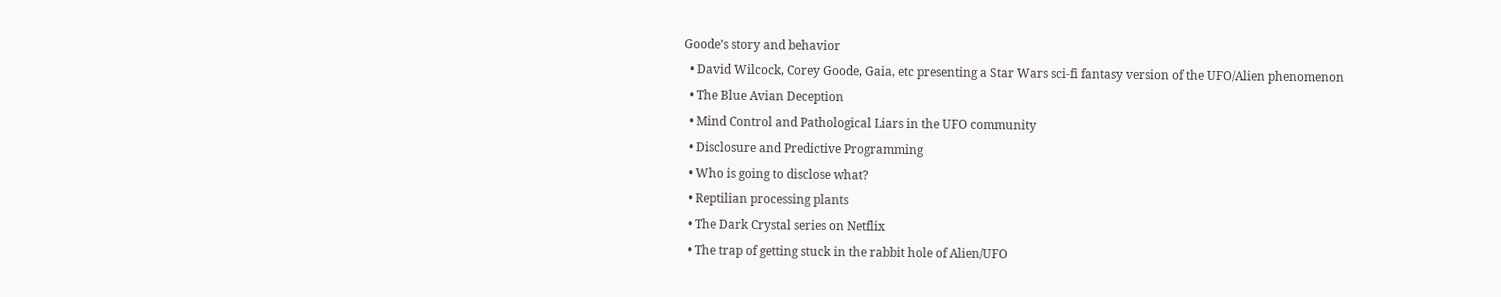Goode’s story and behavior
  • David Wilcock, Corey Goode, Gaia, etc presenting a Star Wars sci-fi fantasy version of the UFO/Alien phenomenon
  • The Blue Avian Deception
  • Mind Control and Pathological Liars in the UFO community
  • Disclosure and Predictive Programming
  • Who is going to disclose what?
  • Reptilian processing plants
  • The Dark Crystal series on Netflix
  • The trap of getting stuck in the rabbit hole of Alien/UFO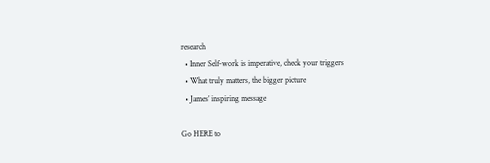research
  • Inner Self-work is imperative, check your triggers
  • What truly matters, the bigger picture
  • James’ inspiring message

Go HERE to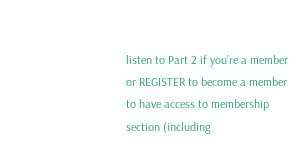listen to Part 2 if you’re a member or REGISTER to become a member to have access to membership section (including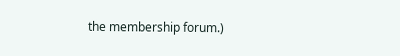the membership forum.)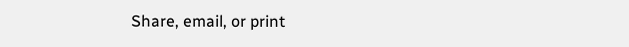Share, email, or print